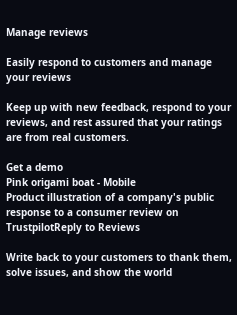Manage reviews

Easily respond to customers and manage your reviews

Keep up with new feedback, respond to your reviews, and rest assured that your ratings are from real customers.

Get a demo
Pink origami boat - Mobile
Product illustration of a company's public response to a consumer review on TrustpilotReply to Reviews

Write back to your customers to thank them, solve issues, and show the world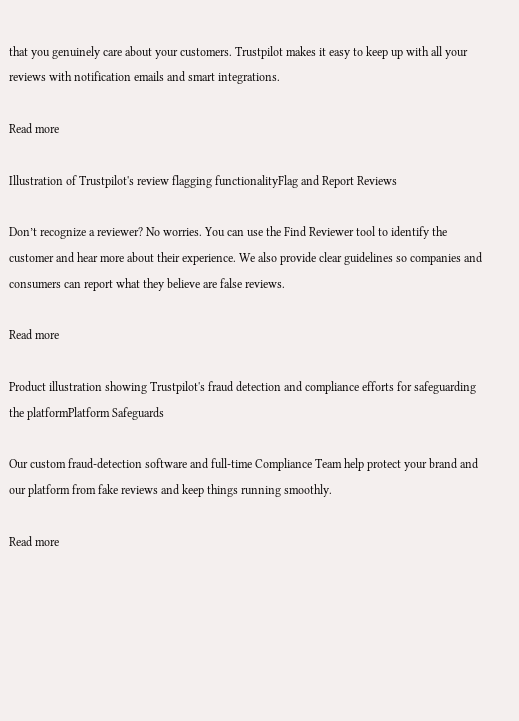that you genuinely care about your customers. Trustpilot makes it easy to keep up with all your reviews with notification emails and smart integrations.

Read more

Illustration of Trustpilot's review flagging functionalityFlag and Report Reviews

Don’t recognize a reviewer? No worries. You can use the Find Reviewer tool to identify the customer and hear more about their experience. We also provide clear guidelines so companies and consumers can report what they believe are false reviews.

Read more

Product illustration showing Trustpilot's fraud detection and compliance efforts for safeguarding the platformPlatform Safeguards

Our custom fraud-detection software and full-time Compliance Team help protect your brand and our platform from fake reviews and keep things running smoothly.

Read more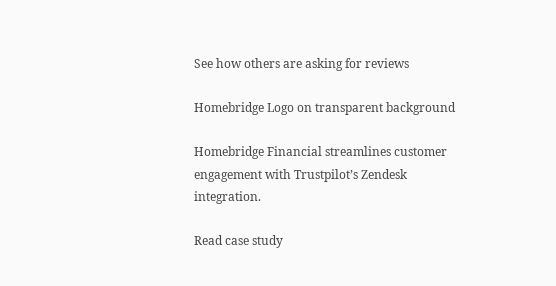See how others are asking for reviews

Homebridge Logo on transparent background

Homebridge Financial streamlines customer engagement with Trustpilot’s Zendesk integration.

Read case study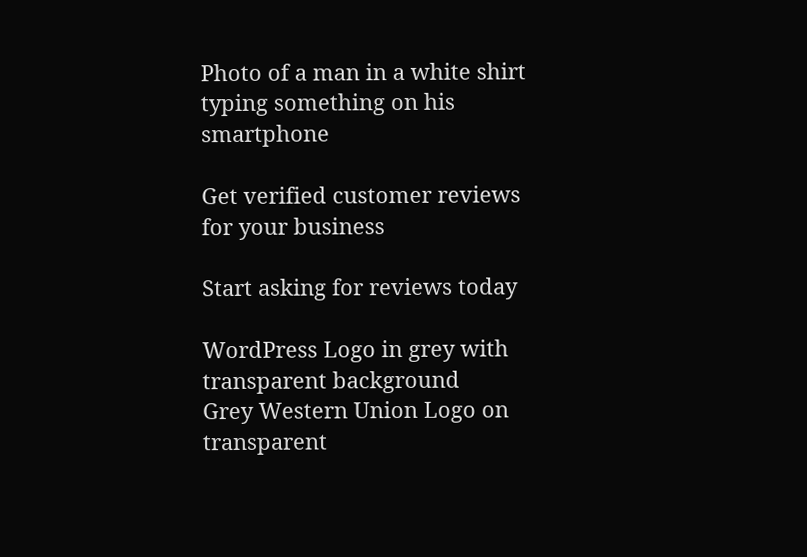Photo of a man in a white shirt typing something on his smartphone

Get verified customer reviews for your business

Start asking for reviews today

WordPress Logo in grey with transparent background
Grey Western Union Logo on transparent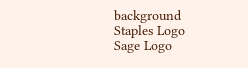background
Staples Logo
Sage Logo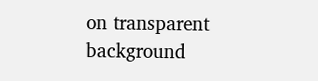on transparent background